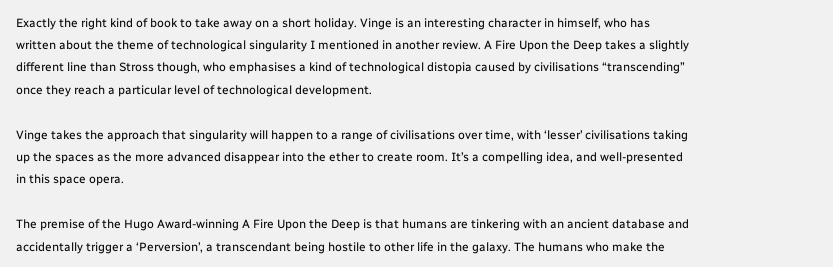Exactly the right kind of book to take away on a short holiday. Vinge is an interesting character in himself, who has written about the theme of technological singularity I mentioned in another review. A Fire Upon the Deep takes a slightly different line than Stross though, who emphasises a kind of technological distopia caused by civilisations “transcending” once they reach a particular level of technological development.

Vinge takes the approach that singularity will happen to a range of civilisations over time, with ‘lesser’ civilisations taking up the spaces as the more advanced disappear into the ether to create room. It’s a compelling idea, and well-presented in this space opera.

The premise of the Hugo Award-winning A Fire Upon the Deep is that humans are tinkering with an ancient database and accidentally trigger a ‘Perversion’, a transcendant being hostile to other life in the galaxy. The humans who make the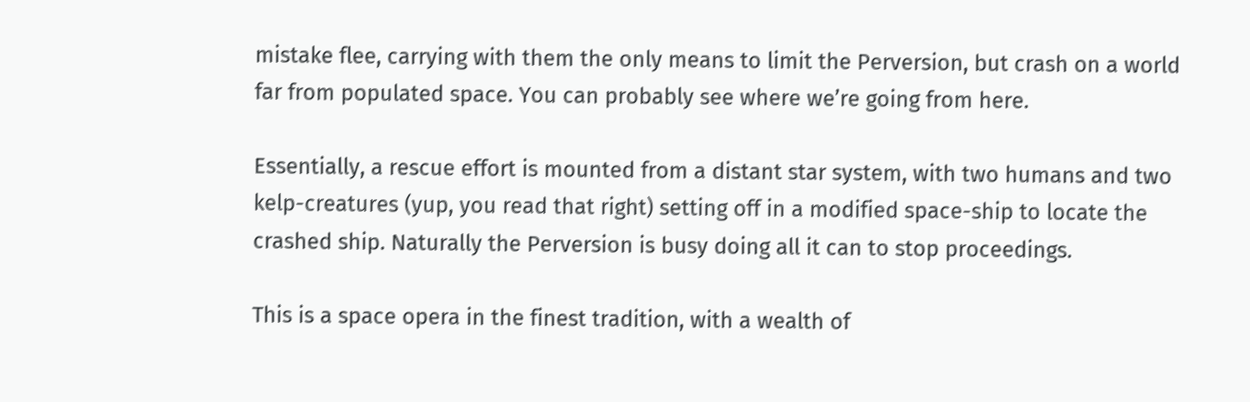mistake flee, carrying with them the only means to limit the Perversion, but crash on a world far from populated space. You can probably see where we’re going from here.

Essentially, a rescue effort is mounted from a distant star system, with two humans and two kelp-creatures (yup, you read that right) setting off in a modified space-ship to locate the crashed ship. Naturally the Perversion is busy doing all it can to stop proceedings.

This is a space opera in the finest tradition, with a wealth of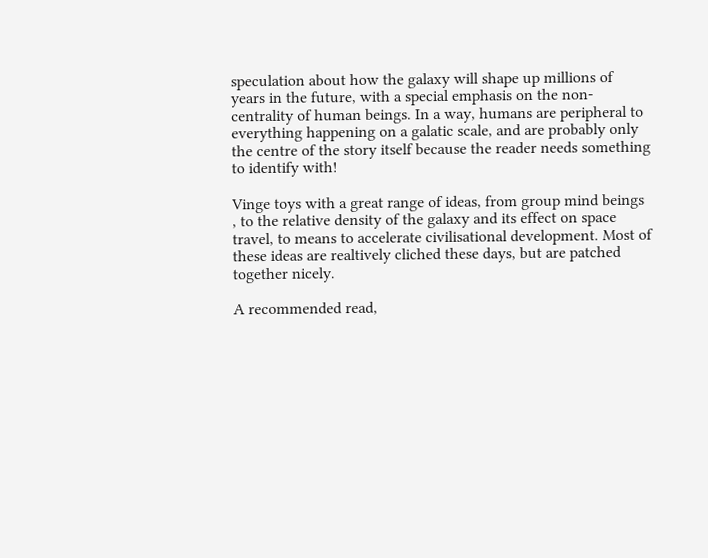speculation about how the galaxy will shape up millions of years in the future, with a special emphasis on the non-centrality of human beings. In a way, humans are peripheral to everything happening on a galatic scale, and are probably only the centre of the story itself because the reader needs something to identify with!

Vinge toys with a great range of ideas, from group mind beings , to the relative density of the galaxy and its effect on space travel, to means to accelerate civilisational development. Most of these ideas are realtively cliched these days, but are patched together nicely.

A recommended read,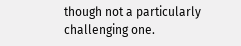though not a particularly challenging one.